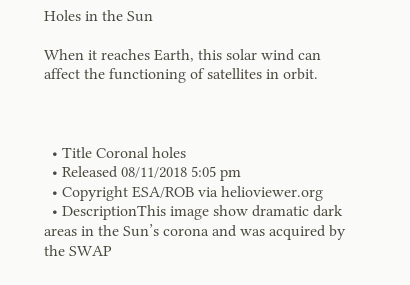Holes in the Sun

When it reaches Earth, this solar wind can affect the functioning of satellites in orbit.



  • Title Coronal holes
  • Released 08/11/2018 5:05 pm
  • Copyright ESA/ROB via helioviewer.org
  • DescriptionThis image show dramatic dark areas in the Sun’s corona and was acquired by the SWAP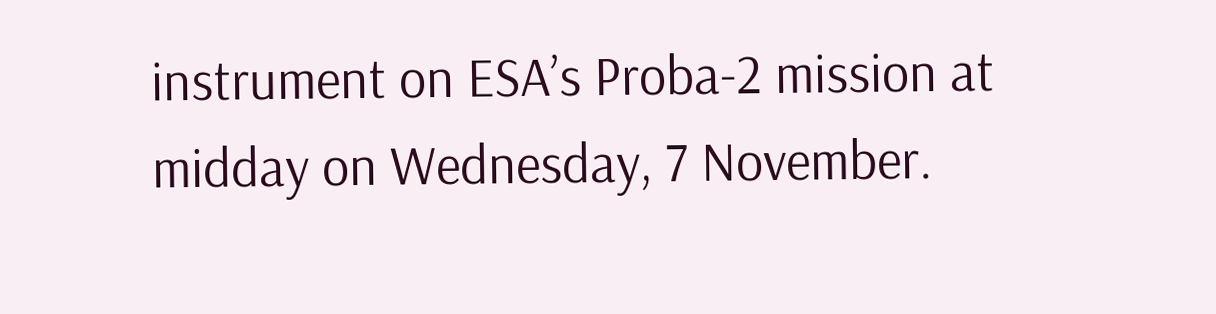instrument on ESA’s Proba-2 mission at midday on Wednesday, 7 November.